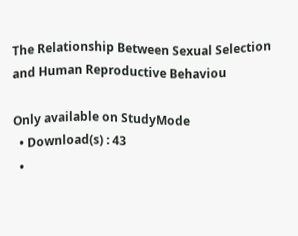The Relationship Between Sexual Selection and Human Reproductive Behaviou

Only available on StudyMode
  • Download(s) : 43
  •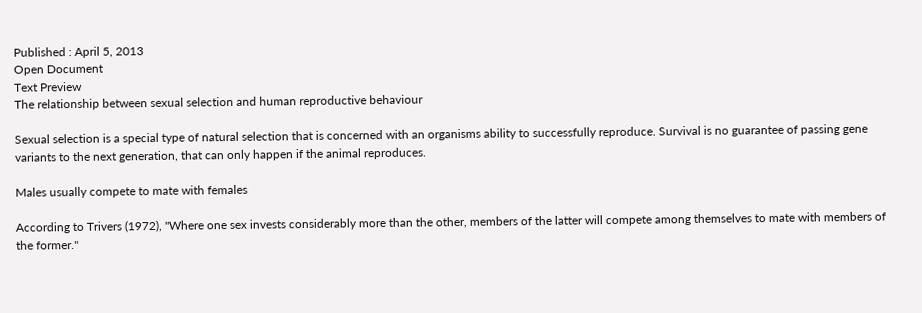Published : April 5, 2013
Open Document
Text Preview
The relationship between sexual selection and human reproductive behaviour

Sexual selection is a special type of natural selection that is concerned with an organisms ability to successfully reproduce. Survival is no guarantee of passing gene variants to the next generation, that can only happen if the animal reproduces.

Males usually compete to mate with females

According to Trivers (1972), "Where one sex invests considerably more than the other, members of the latter will compete among themselves to mate with members of the former."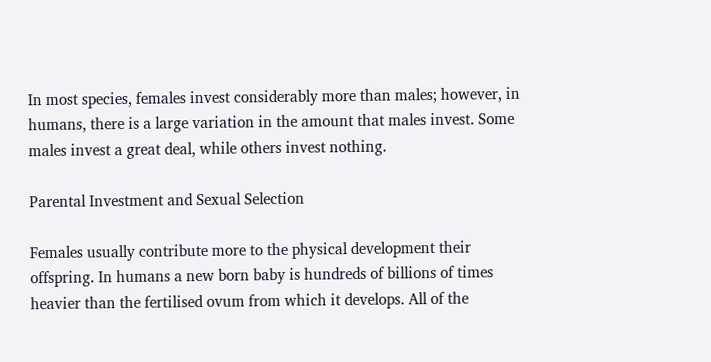In most species, females invest considerably more than males; however, in humans, there is a large variation in the amount that males invest. Some males invest a great deal, while others invest nothing.

Parental Investment and Sexual Selection

Females usually contribute more to the physical development their offspring. In humans a new born baby is hundreds of billions of times heavier than the fertilised ovum from which it develops. All of the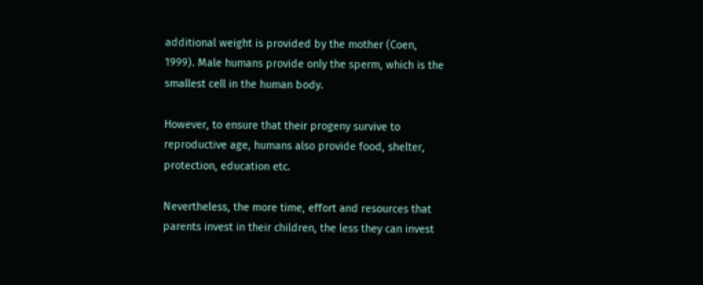additional weight is provided by the mother (Coen, 1999). Male humans provide only the sperm, which is the smallest cell in the human body.

However, to ensure that their progeny survive to reproductive age, humans also provide food, shelter, protection, education etc.

Nevertheless, the more time, effort and resources that parents invest in their children, the less they can invest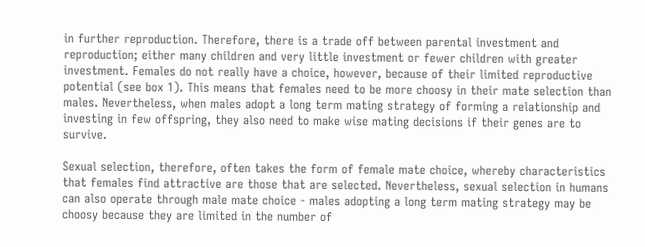in further reproduction. Therefore, there is a trade off between parental investment and reproduction; either many children and very little investment or fewer children with greater investment. Females do not really have a choice, however, because of their limited reproductive potential (see box 1). This means that females need to be more choosy in their mate selection than males. Nevertheless, when males adopt a long term mating strategy of forming a relationship and investing in few offspring, they also need to make wise mating decisions if their genes are to survive.

Sexual selection, therefore, often takes the form of female mate choice, whereby characteristics that females find attractive are those that are selected. Nevertheless, sexual selection in humans can also operate through male mate choice - males adopting a long term mating strategy may be choosy because they are limited in the number of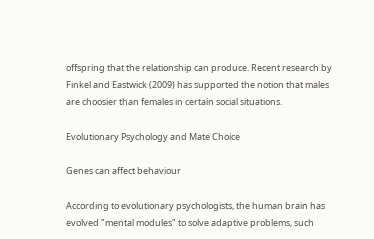offspring that the relationship can produce. Recent research by Finkel and Eastwick (2009) has supported the notion that males are choosier than females in certain social situations.

Evolutionary Psychology and Mate Choice

Genes can affect behaviour

According to evolutionary psychologists, the human brain has evolved "mental modules" to solve adaptive problems, such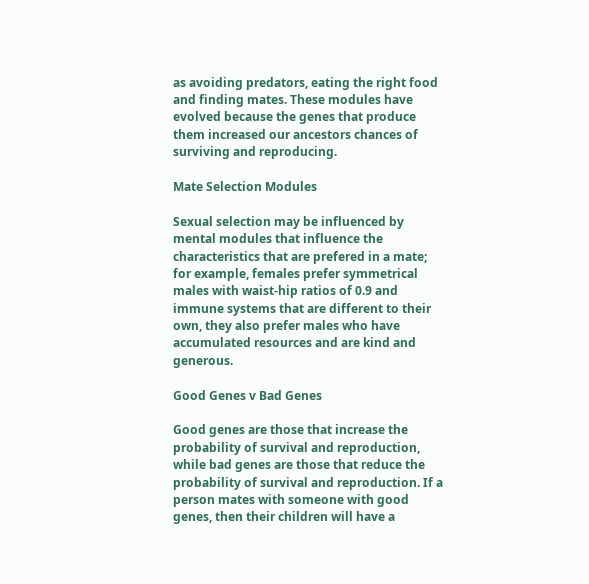as avoiding predators, eating the right food and finding mates. These modules have evolved because the genes that produce them increased our ancestors chances of surviving and reproducing.

Mate Selection Modules

Sexual selection may be influenced by mental modules that influence the characteristics that are prefered in a mate; for example, females prefer symmetrical males with waist-hip ratios of 0.9 and immune systems that are different to their own, they also prefer males who have accumulated resources and are kind and generous.

Good Genes v Bad Genes

Good genes are those that increase the probability of survival and reproduction, while bad genes are those that reduce the probability of survival and reproduction. If a person mates with someone with good genes, then their children will have a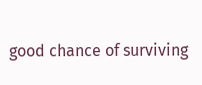good chance of surviving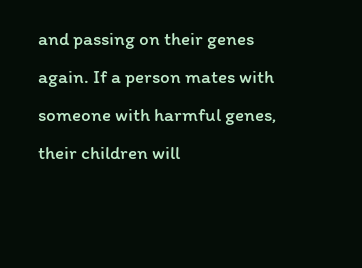and passing on their genes again. If a person mates with someone with harmful genes, their children will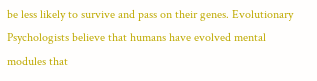be less likely to survive and pass on their genes. Evolutionary Psychologists believe that humans have evolved mental modules that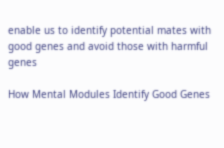enable us to identify potential mates with good genes and avoid those with harmful genes

How Mental Modules Identify Good Genes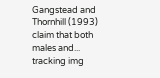Gangstead and Thornhill (1993) claim that both males and...
tracking img